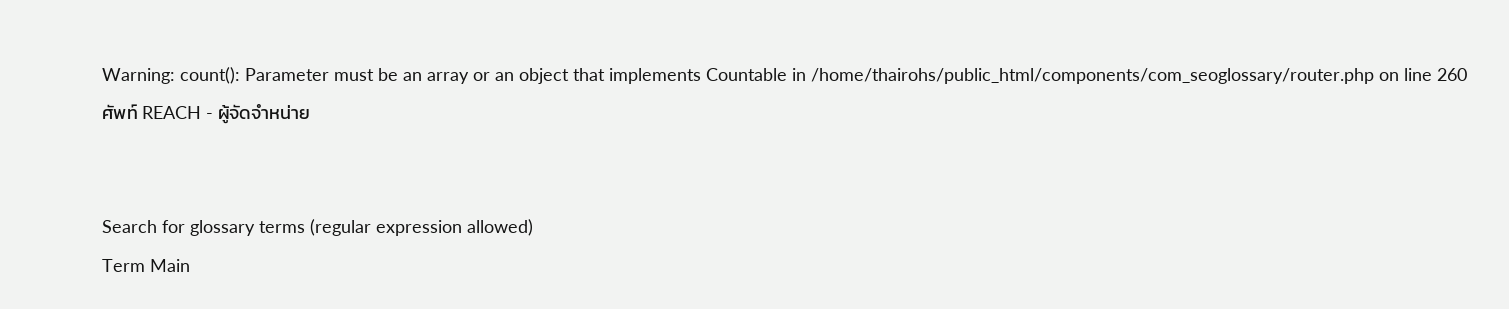Warning: count(): Parameter must be an array or an object that implements Countable in /home/thairohs/public_html/components/com_seoglossary/router.php on line 260
ศัพท์ REACH - ผู้จัดจำหน่าย


Search for glossary terms (regular expression allowed)
Term Main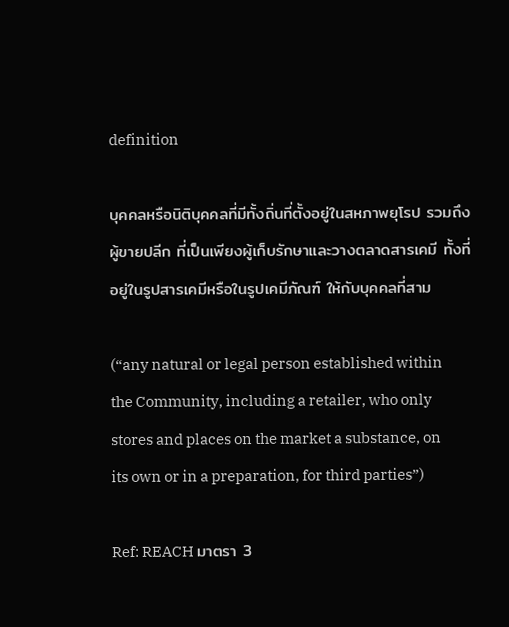definition

บุคคลหรือนิติบุคคลที่มีทั้งถิ่นที่ตั้งอยู่ในสหภาพยุโรป รวมถึงผู้ขายปลีก ที่เป็นเพียงผู้เก็บรักษาและวางตลาดสารเคมี ทั้งที่อยู่ในรูปสารเคมีหรือในรูปเคมีภัณฑ์ ให้กับบุคคลที่สาม

(“any natural or legal person established within the Community, including a retailer, who only stores and places on the market a substance, on its own or in a preparation, for third parties”)

Ref: REACH มาตรา 3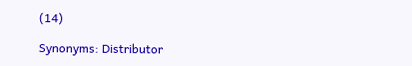(14)

Synonyms: Distributor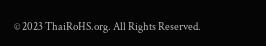© 2023 ThaiRoHS.org. All Rights Reserved.